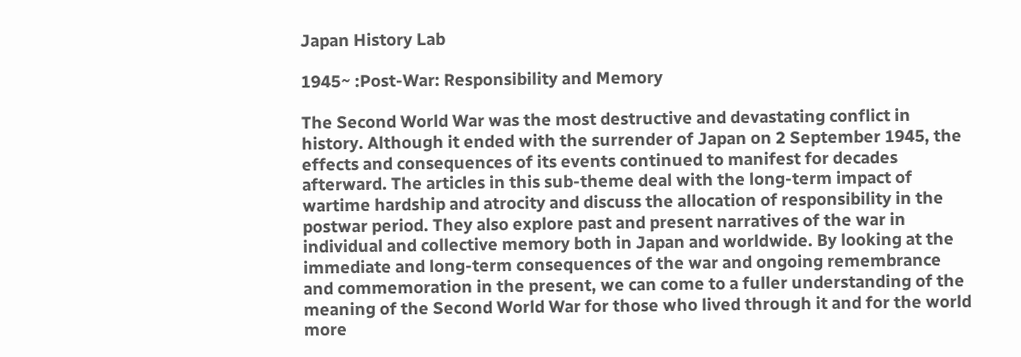Japan History Lab

1945~ :Post-War: Responsibility and Memory

The Second World War was the most destructive and devastating conflict in history. Although it ended with the surrender of Japan on 2 September 1945, the effects and consequences of its events continued to manifest for decades afterward. The articles in this sub-theme deal with the long-term impact of wartime hardship and atrocity and discuss the allocation of responsibility in the postwar period. They also explore past and present narratives of the war in individual and collective memory both in Japan and worldwide. By looking at the immediate and long-term consequences of the war and ongoing remembrance and commemoration in the present, we can come to a fuller understanding of the meaning of the Second World War for those who lived through it and for the world more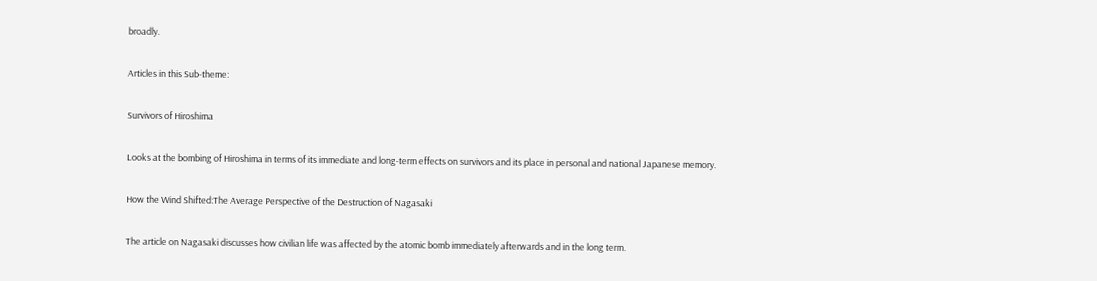broadly.

Articles in this Sub-theme:

Survivors of Hiroshima

Looks at the bombing of Hiroshima in terms of its immediate and long-term effects on survivors and its place in personal and national Japanese memory.

How the Wind Shifted:The Average Perspective of the Destruction of Nagasaki

The article on Nagasaki discusses how civilian life was affected by the atomic bomb immediately afterwards and in the long term.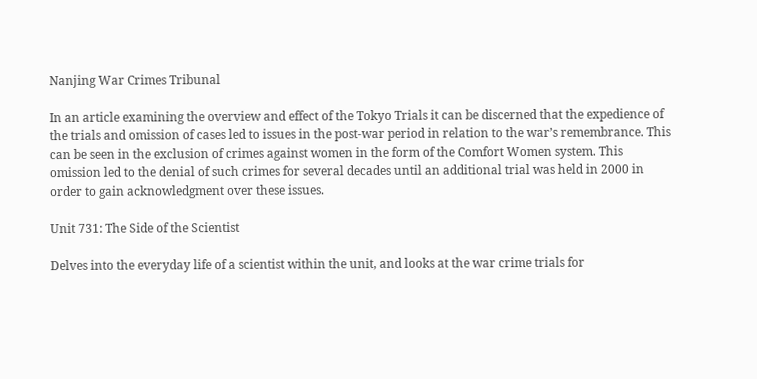Nanjing War Crimes Tribunal

In an article examining the overview and effect of the Tokyo Trials it can be discerned that the expedience of the trials and omission of cases led to issues in the post-war period in relation to the war’s remembrance. This can be seen in the exclusion of crimes against women in the form of the Comfort Women system. This omission led to the denial of such crimes for several decades until an additional trial was held in 2000 in order to gain acknowledgment over these issues.

Unit 731: The Side of the Scientist

Delves into the everyday life of a scientist within the unit, and looks at the war crime trials for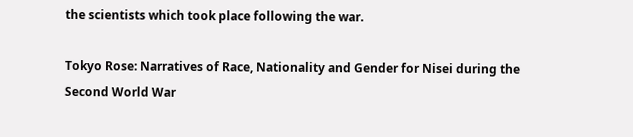the scientists which took place following the war.

Tokyo Rose: Narratives of Race, Nationality and Gender for Nisei during the Second World War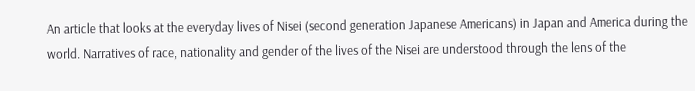An article that looks at the everyday lives of Nisei (second generation Japanese Americans) in Japan and America during the world. Narratives of race, nationality and gender of the lives of the Nisei are understood through the lens of the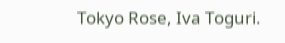Tokyo Rose, Iva Toguri.